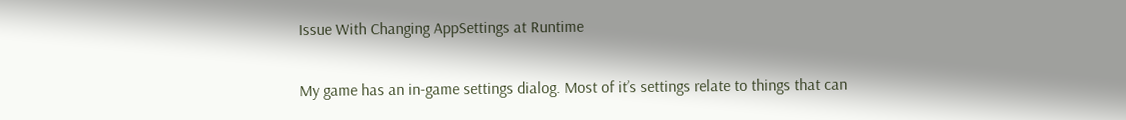Issue With Changing AppSettings at Runtime

My game has an in-game settings dialog. Most of it’s settings relate to things that can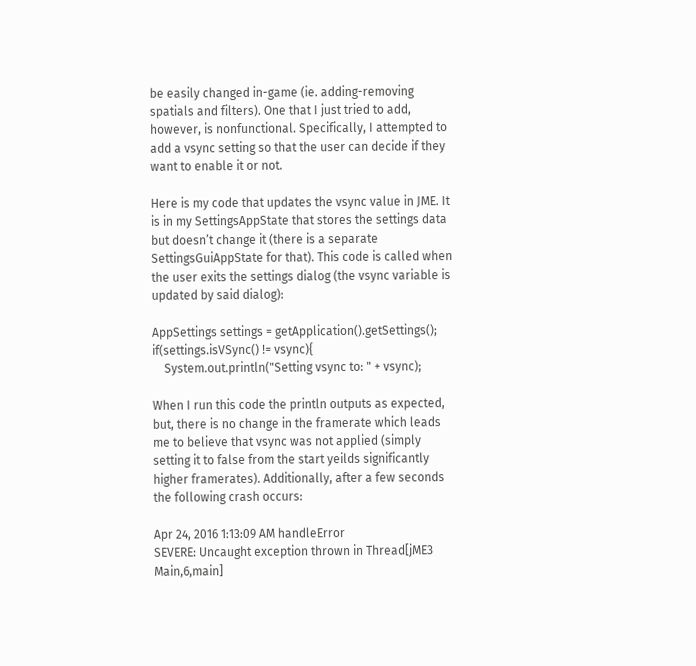be easily changed in-game (ie. adding-removing spatials and filters). One that I just tried to add, however, is nonfunctional. Specifically, I attempted to add a vsync setting so that the user can decide if they want to enable it or not.

Here is my code that updates the vsync value in JME. It is in my SettingsAppState that stores the settings data but doesn’t change it (there is a separate SettingsGuiAppState for that). This code is called when the user exits the settings dialog (the vsync variable is updated by said dialog):

AppSettings settings = getApplication().getSettings();
if(settings.isVSync() != vsync){
    System.out.println("Setting vsync to: " + vsync);

When I run this code the println outputs as expected, but, there is no change in the framerate which leads me to believe that vsync was not applied (simply setting it to false from the start yeilds significantly higher framerates). Additionally, after a few seconds the following crash occurs:

Apr 24, 2016 1:13:09 AM handleError
SEVERE: Uncaught exception thrown in Thread[jME3 Main,6,main]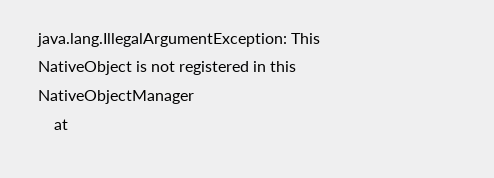java.lang.IllegalArgumentException: This NativeObject is not registered in this NativeObjectManager
    at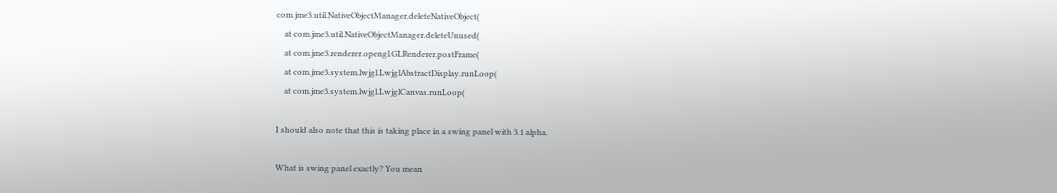com.jme3.util.NativeObjectManager.deleteNativeObject(
    at com.jme3.util.NativeObjectManager.deleteUnused(
    at com.jme3.renderer.opengl.GLRenderer.postFrame(
    at com.jme3.system.lwjgl.LwjglAbstractDisplay.runLoop(
    at com.jme3.system.lwjgl.LwjglCanvas.runLoop(

I should also note that this is taking place in a swing panel with 3.1 alpha.

What is swing panel exactly? You mean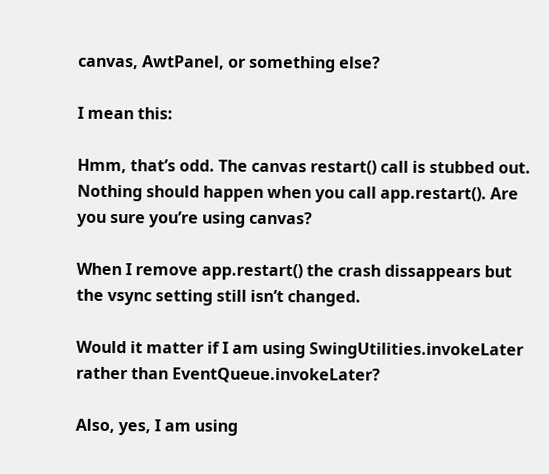canvas, AwtPanel, or something else?

I mean this:

Hmm, that’s odd. The canvas restart() call is stubbed out. Nothing should happen when you call app.restart(). Are you sure you’re using canvas?

When I remove app.restart() the crash dissappears but the vsync setting still isn’t changed.

Would it matter if I am using SwingUtilities.invokeLater rather than EventQueue.invokeLater?

Also, yes, I am using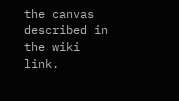the canvas described in the wiki link.